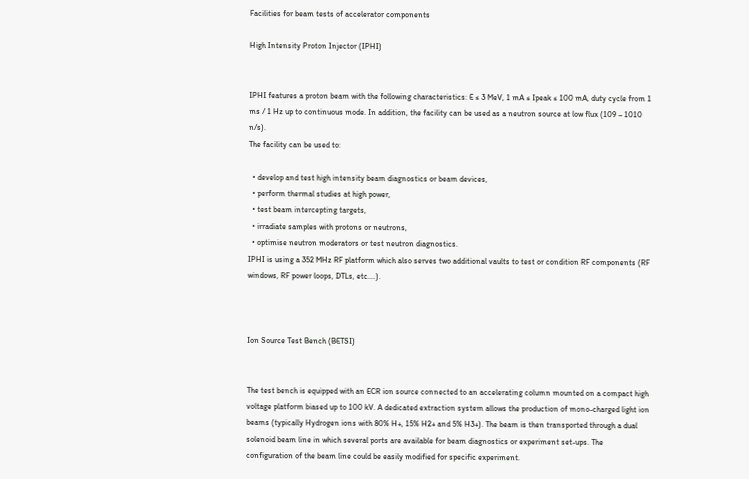Facilities for beam tests of accelerator components

High Intensity Proton Injector (IPHI)


IPHI features a proton beam with the following characteristics: E ≤ 3 MeV, 1 mA ≤ Ipeak ≤ 100 mA, duty cycle from 1 ms / 1 Hz up to continuous mode. In addition, the facility can be used as a neutron source at low flux (109 – 1010 n/s).
The facility can be used to:

  • develop and test high intensity beam diagnostics or beam devices,
  • perform thermal studies at high power,
  • test beam intercepting targets,
  • irradiate samples with protons or neutrons,
  • optimise neutron moderators or test neutron diagnostics.
IPHI is using a 352 MHz RF platform which also serves two additional vaults to test or condition RF components (RF windows, RF power loops, DTLs, etc.…).



Ion Source Test Bench (BETSI)


The test bench is equipped with an ECR ion source connected to an accelerating column mounted on a compact high voltage platform biased up to 100 kV. A dedicated extraction system allows the production of mono-charged light ion beams (typically Hydrogen ions with 80% H+, 15% H2+ and 5% H3+). The beam is then transported through a dual solenoid beam line in which several ports are available for beam diagnostics or experiment set-ups. The configuration of the beam line could be easily modified for specific experiment.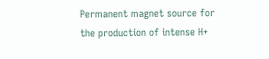Permanent magnet source for the production of intense H+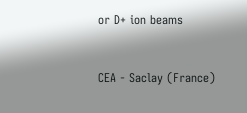or D+ ion beams


CEA - Saclay (France)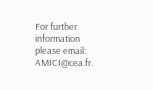For further information please email: AMICI@cea.fr.